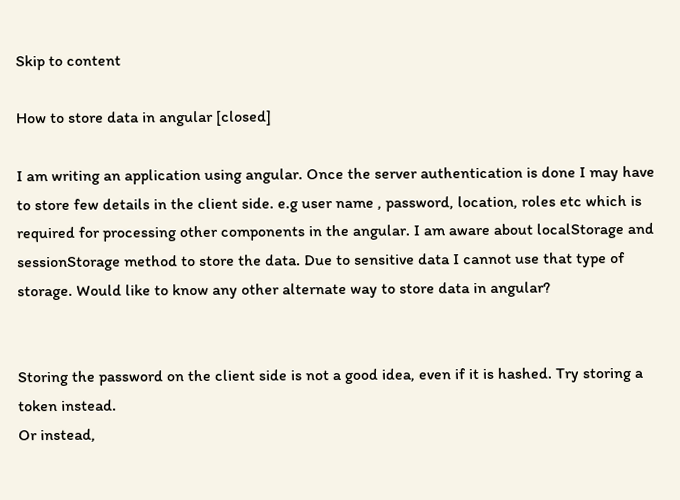Skip to content

How to store data in angular [closed]

I am writing an application using angular. Once the server authentication is done I may have to store few details in the client side. e.g user name , password, location, roles etc which is required for processing other components in the angular. I am aware about localStorage and sessionStorage method to store the data. Due to sensitive data I cannot use that type of storage. Would like to know any other alternate way to store data in angular?


Storing the password on the client side is not a good idea, even if it is hashed. Try storing a token instead.
Or instead,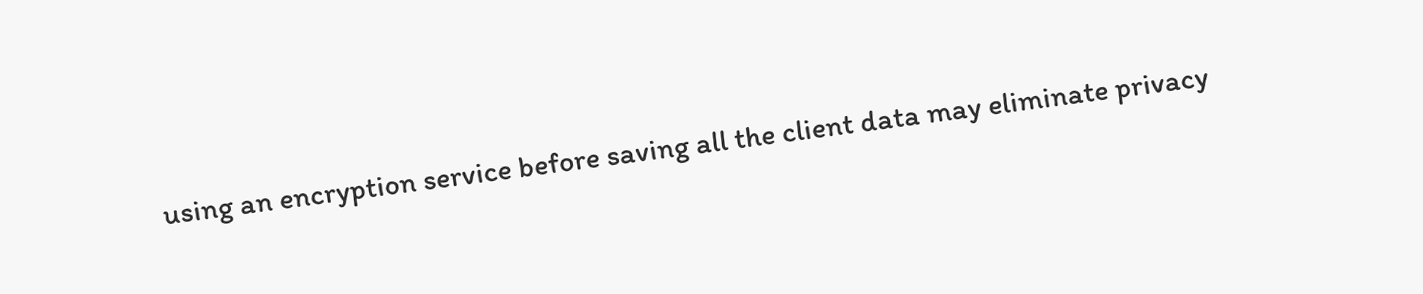using an encryption service before saving all the client data may eliminate privacy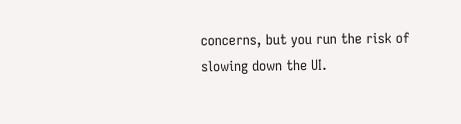concerns, but you run the risk of slowing down the UI.